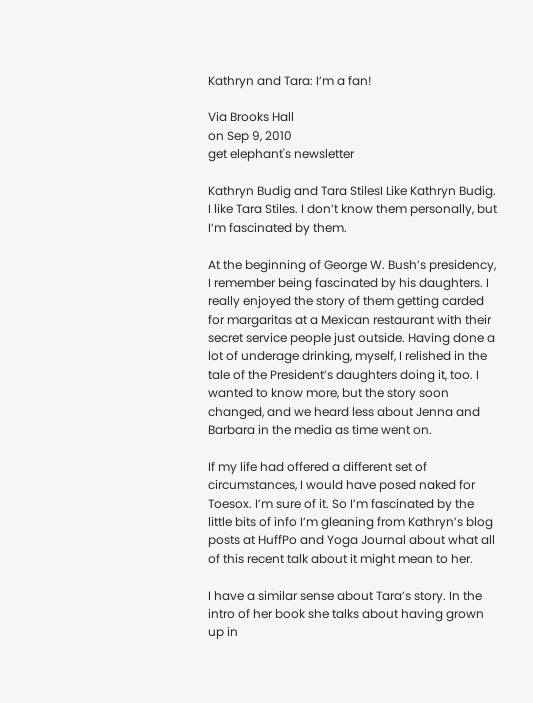Kathryn and Tara: I’m a fan!

Via Brooks Hall
on Sep 9, 2010
get elephant's newsletter

Kathryn Budig and Tara StilesI Like Kathryn Budig. I like Tara Stiles. I don’t know them personally, but I’m fascinated by them.

At the beginning of George W. Bush’s presidency, I remember being fascinated by his daughters. I really enjoyed the story of them getting carded for margaritas at a Mexican restaurant with their secret service people just outside. Having done a lot of underage drinking, myself, I relished in the tale of the President’s daughters doing it, too. I wanted to know more, but the story soon changed, and we heard less about Jenna and Barbara in the media as time went on.

If my life had offered a different set of circumstances, I would have posed naked for Toesox. I’m sure of it. So I’m fascinated by the little bits of info I’m gleaning from Kathryn’s blog posts at HuffPo and Yoga Journal about what all of this recent talk about it might mean to her.

I have a similar sense about Tara’s story. In the intro of her book she talks about having grown up in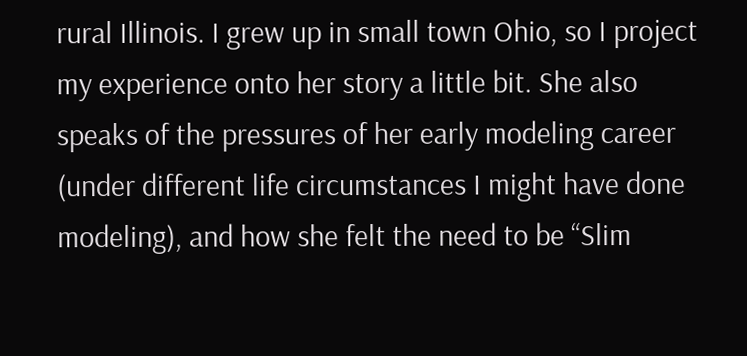rural Illinois. I grew up in small town Ohio, so I project my experience onto her story a little bit. She also speaks of the pressures of her early modeling career (under different life circumstances I might have done modeling), and how she felt the need to be “Slim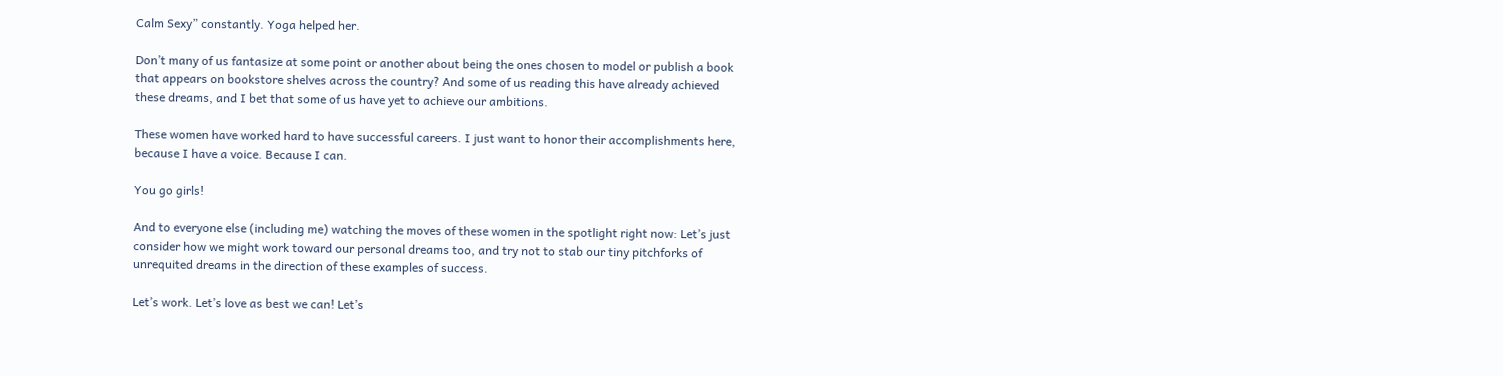Calm Sexy” constantly. Yoga helped her.

Don’t many of us fantasize at some point or another about being the ones chosen to model or publish a book that appears on bookstore shelves across the country? And some of us reading this have already achieved these dreams, and I bet that some of us have yet to achieve our ambitions.

These women have worked hard to have successful careers. I just want to honor their accomplishments here, because I have a voice. Because I can.

You go girls!

And to everyone else (including me) watching the moves of these women in the spotlight right now: Let’s just consider how we might work toward our personal dreams too, and try not to stab our tiny pitchforks of unrequited dreams in the direction of these examples of success.

Let’s work. Let’s love as best we can! Let’s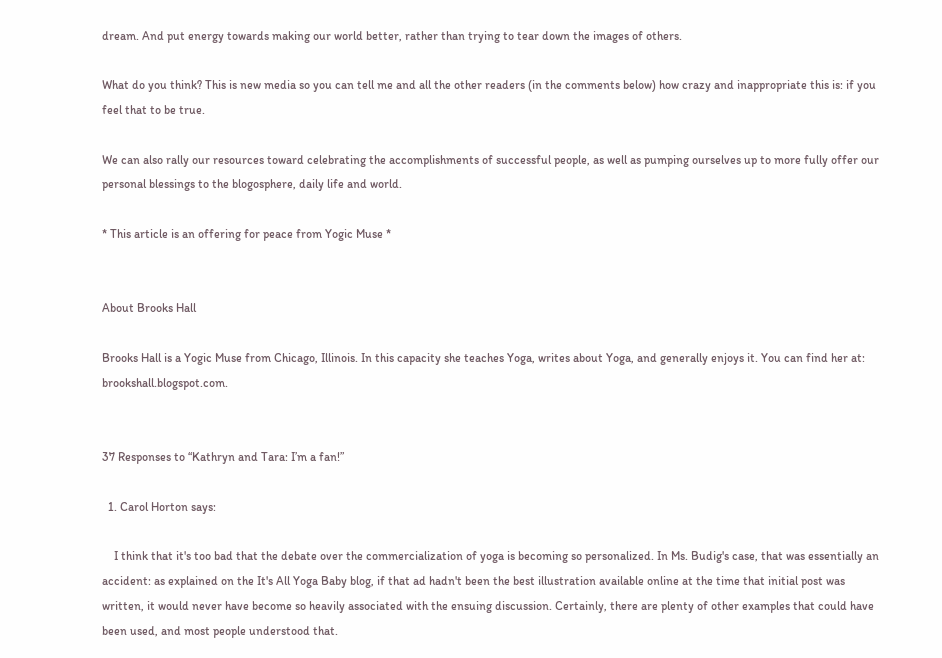dream. And put energy towards making our world better, rather than trying to tear down the images of others.

What do you think? This is new media so you can tell me and all the other readers (in the comments below) how crazy and inappropriate this is: if you feel that to be true.

We can also rally our resources toward celebrating the accomplishments of successful people, as well as pumping ourselves up to more fully offer our personal blessings to the blogosphere, daily life and world.

* This article is an offering for peace from Yogic Muse *


About Brooks Hall

Brooks Hall is a Yogic Muse from Chicago, Illinois. In this capacity she teaches Yoga, writes about Yoga, and generally enjoys it. You can find her at: brookshall.blogspot.com.


37 Responses to “Kathryn and Tara: I’m a fan!”

  1. Carol Horton says:

    I think that it's too bad that the debate over the commercialization of yoga is becoming so personalized. In Ms. Budig's case, that was essentially an accident: as explained on the It's All Yoga Baby blog, if that ad hadn't been the best illustration available online at the time that initial post was written, it would never have become so heavily associated with the ensuing discussion. Certainly, there are plenty of other examples that could have been used, and most people understood that.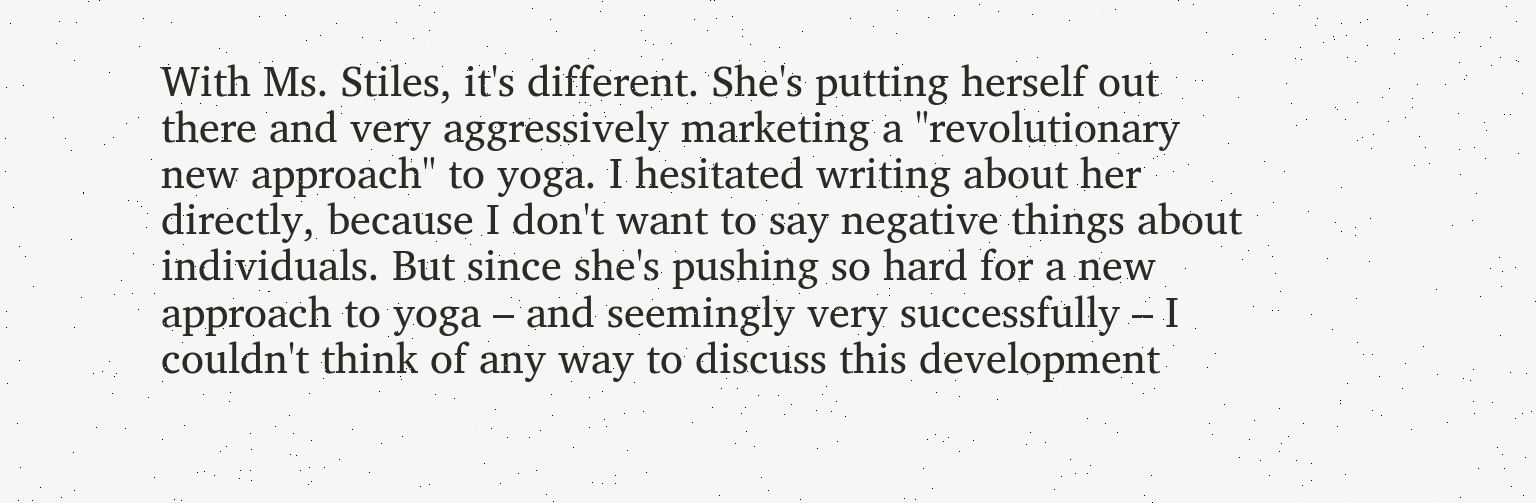With Ms. Stiles, it's different. She's putting herself out there and very aggressively marketing a "revolutionary new approach" to yoga. I hesitated writing about her directly, because I don't want to say negative things about individuals. But since she's pushing so hard for a new approach to yoga – and seemingly very successfully – I couldn't think of any way to discuss this development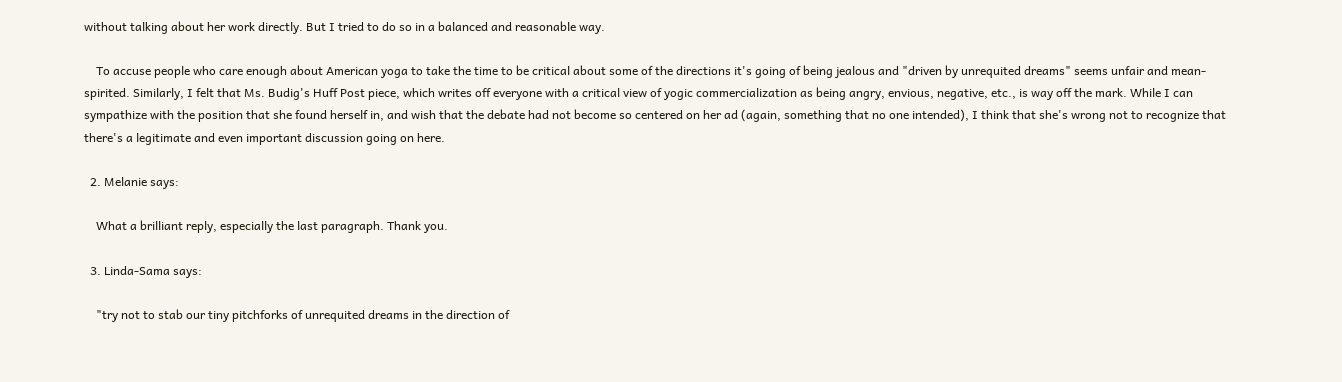without talking about her work directly. But I tried to do so in a balanced and reasonable way.

    To accuse people who care enough about American yoga to take the time to be critical about some of the directions it's going of being jealous and "driven by unrequited dreams" seems unfair and mean-spirited. Similarly, I felt that Ms. Budig's Huff Post piece, which writes off everyone with a critical view of yogic commercialization as being angry, envious, negative, etc., is way off the mark. While I can sympathize with the position that she found herself in, and wish that the debate had not become so centered on her ad (again, something that no one intended), I think that she's wrong not to recognize that there's a legitimate and even important discussion going on here.

  2. Melanie says:

    What a brilliant reply, especially the last paragraph. Thank you.

  3. Linda-Sama says:

    "try not to stab our tiny pitchforks of unrequited dreams in the direction of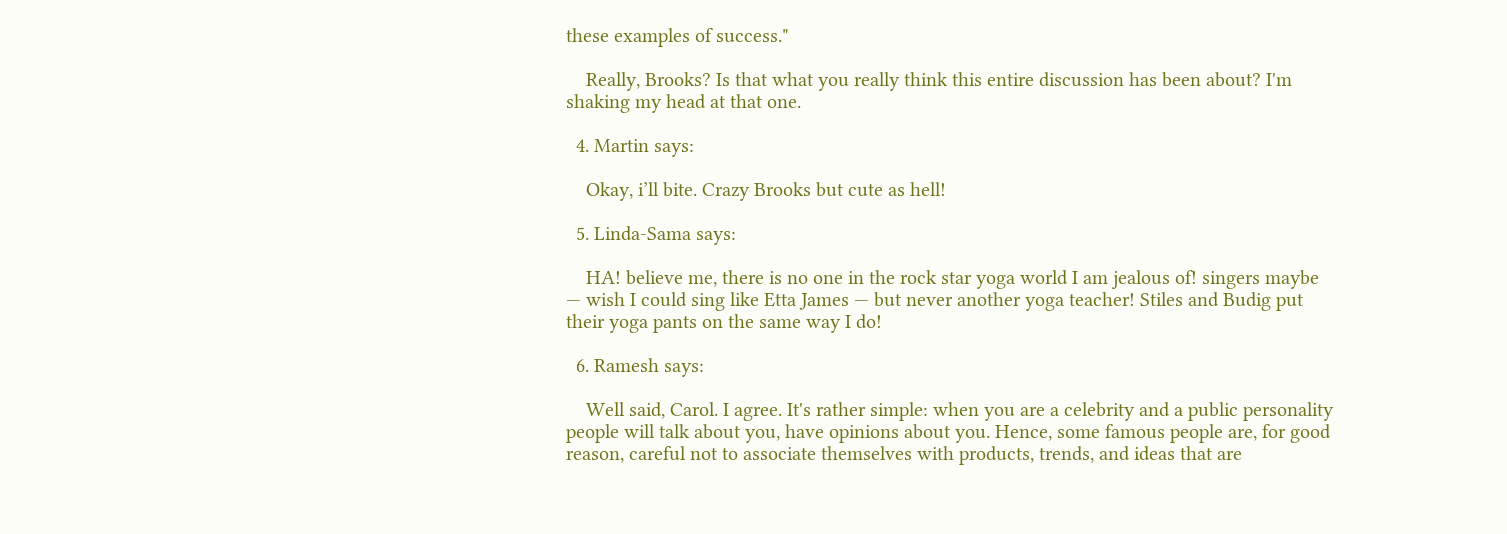these examples of success."

    Really, Brooks? Is that what you really think this entire discussion has been about? I'm shaking my head at that one.

  4. Martin says:

    Okay, i’ll bite. Crazy Brooks but cute as hell!

  5. Linda-Sama says:

    HA! believe me, there is no one in the rock star yoga world I am jealous of! singers maybe — wish I could sing like Etta James — but never another yoga teacher! Stiles and Budig put their yoga pants on the same way I do!

  6. Ramesh says:

    Well said, Carol. I agree. It's rather simple: when you are a celebrity and a public personality people will talk about you, have opinions about you. Hence, some famous people are, for good reason, careful not to associate themselves with products, trends, and ideas that are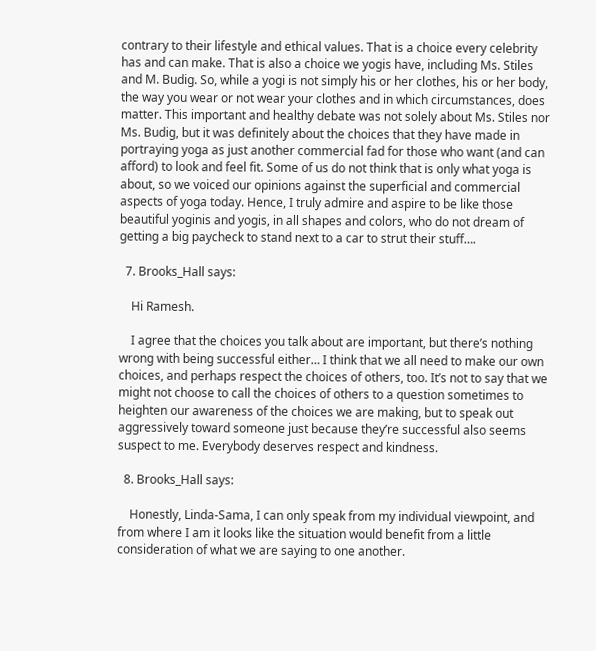contrary to their lifestyle and ethical values. That is a choice every celebrity has and can make. That is also a choice we yogis have, including Ms. Stiles and M. Budig. So, while a yogi is not simply his or her clothes, his or her body, the way you wear or not wear your clothes and in which circumstances, does matter. This important and healthy debate was not solely about Ms. Stiles nor Ms. Budig, but it was definitely about the choices that they have made in portraying yoga as just another commercial fad for those who want (and can afford) to look and feel fit. Some of us do not think that is only what yoga is about, so we voiced our opinions against the superficial and commercial aspects of yoga today. Hence, I truly admire and aspire to be like those beautiful yoginis and yogis, in all shapes and colors, who do not dream of getting a big paycheck to stand next to a car to strut their stuff….

  7. Brooks_Hall says:

    Hi Ramesh.

    I agree that the choices you talk about are important, but there’s nothing wrong with being successful either… I think that we all need to make our own choices, and perhaps respect the choices of others, too. It’s not to say that we might not choose to call the choices of others to a question sometimes to heighten our awareness of the choices we are making, but to speak out aggressively toward someone just because they’re successful also seems suspect to me. Everybody deserves respect and kindness.

  8. Brooks_Hall says:

    Honestly, Linda-Sama, I can only speak from my individual viewpoint, and from where I am it looks like the situation would benefit from a little consideration of what we are saying to one another.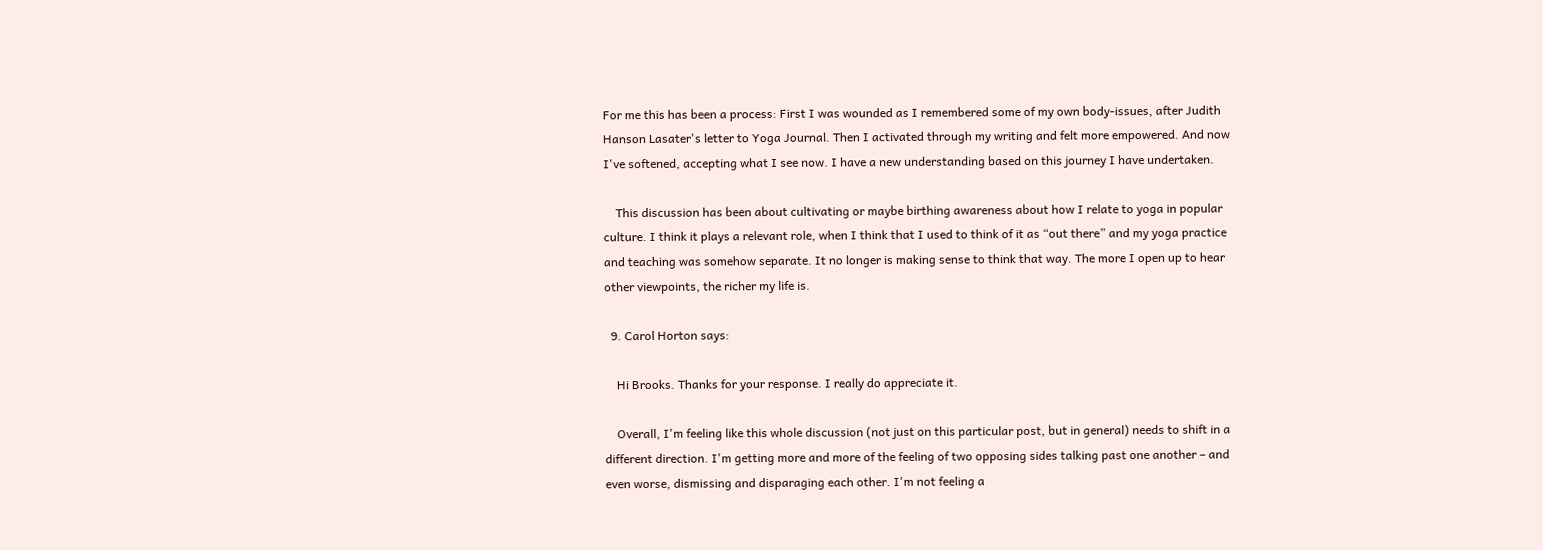For me this has been a process: First I was wounded as I remembered some of my own body-issues, after Judith Hanson Lasater's letter to Yoga Journal. Then I activated through my writing and felt more empowered. And now I've softened, accepting what I see now. I have a new understanding based on this journey I have undertaken.

    This discussion has been about cultivating or maybe birthing awareness about how I relate to yoga in popular culture. I think it plays a relevant role, when I think that I used to think of it as “out there” and my yoga practice and teaching was somehow separate. It no longer is making sense to think that way. The more I open up to hear other viewpoints, the richer my life is.

  9. Carol Horton says:

    Hi Brooks. Thanks for your response. I really do appreciate it.

    Overall, I'm feeling like this whole discussion (not just on this particular post, but in general) needs to shift in a different direction. I'm getting more and more of the feeling of two opposing sides talking past one another – and even worse, dismissing and disparaging each other. I'm not feeling a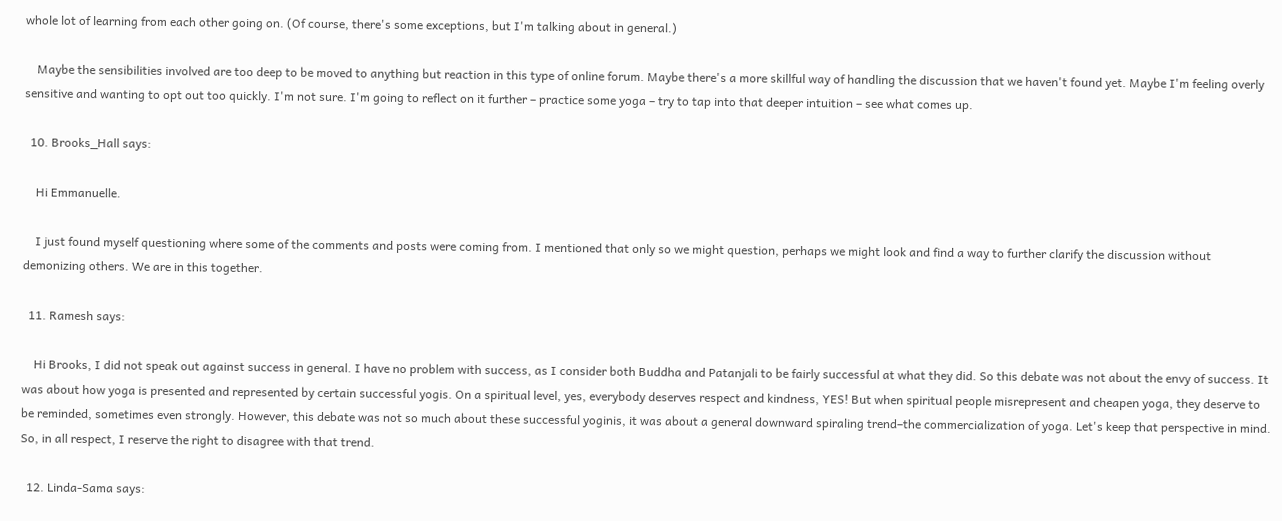whole lot of learning from each other going on. (Of course, there's some exceptions, but I'm talking about in general.)

    Maybe the sensibilities involved are too deep to be moved to anything but reaction in this type of online forum. Maybe there's a more skillful way of handling the discussion that we haven't found yet. Maybe I'm feeling overly sensitive and wanting to opt out too quickly. I'm not sure. I'm going to reflect on it further – practice some yoga – try to tap into that deeper intuition – see what comes up.

  10. Brooks_Hall says:

    Hi Emmanuelle.

    I just found myself questioning where some of the comments and posts were coming from. I mentioned that only so we might question, perhaps we might look and find a way to further clarify the discussion without demonizing others. We are in this together.

  11. Ramesh says:

    Hi Brooks, I did not speak out against success in general. I have no problem with success, as I consider both Buddha and Patanjali to be fairly successful at what they did. So this debate was not about the envy of success. It was about how yoga is presented and represented by certain successful yogis. On a spiritual level, yes, everybody deserves respect and kindness, YES! But when spiritual people misrepresent and cheapen yoga, they deserve to be reminded, sometimes even strongly. However, this debate was not so much about these successful yoginis, it was about a general downward spiraling trend–the commercialization of yoga. Let's keep that perspective in mind. So, in all respect, I reserve the right to disagree with that trend.

  12. Linda-Sama says: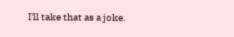I'll take that as a joke.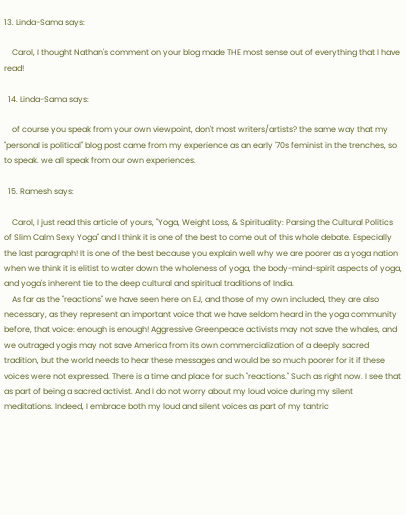13. Linda-Sama says:

    Carol, I thought Nathan's comment on your blog made THE most sense out of everything that I have read!

  14. Linda-Sama says:

    of course you speak from your own viewpoint, don't most writers/artists? the same way that my "personal is political" blog post came from my experience as an early '70s feminist in the trenches, so to speak. we all speak from our own experiences.

  15. Ramesh says:

    Carol, I just read this article of yours, "Yoga, Weight Loss, & Spirituality: Parsing the Cultural Politics of Slim Calm Sexy Yoga" and I think it is one of the best to come out of this whole debate. Especially the last paragraph! It is one of the best because you explain well why we are poorer as a yoga nation when we think it is elitist to water down the wholeness of yoga, the body-mind-spirit aspects of yoga, and yoga's inherent tie to the deep cultural and spiritual traditions of India.
    As far as the "reactions" we have seen here on EJ, and those of my own included, they are also necessary, as they represent an important voice that we have seldom heard in the yoga community before, that voice: enough is enough! Aggressive Greenpeace activists may not save the whales, and we outraged yogis may not save America from its own commercialization of a deeply sacred tradition, but the world needs to hear these messages and would be so much poorer for it if these voices were not expressed. There is a time and place for such "reactions." Such as right now. I see that as part of being a sacred activist. And I do not worry about my loud voice during my silent meditations. Indeed, I embrace both my loud and silent voices as part of my tantric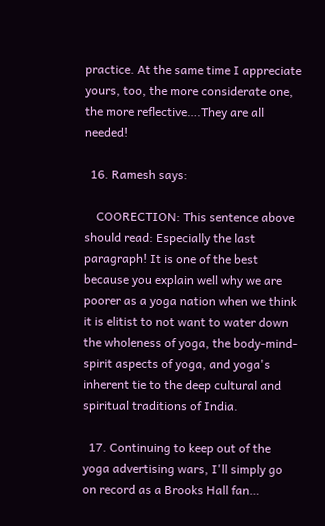practice. At the same time I appreciate yours, too, the more considerate one, the more reflective….They are all needed!

  16. Ramesh says:

    COORECTION: This sentence above should read: Especially the last paragraph! It is one of the best because you explain well why we are poorer as a yoga nation when we think it is elitist to not want to water down the wholeness of yoga, the body-mind-spirit aspects of yoga, and yoga's inherent tie to the deep cultural and spiritual traditions of India.

  17. Continuing to keep out of the yoga advertising wars, I'll simply go on record as a Brooks Hall fan…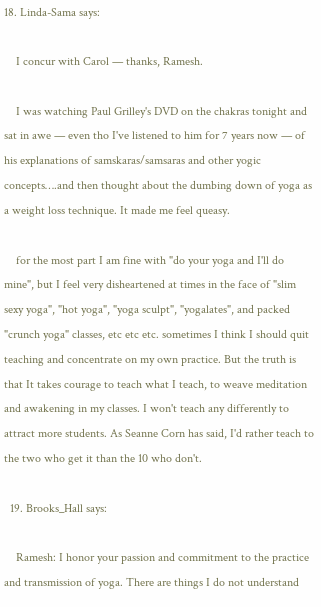18. Linda-Sama says:

    I concur with Carol — thanks, Ramesh.

    I was watching Paul Grilley's DVD on the chakras tonight and sat in awe — even tho I've listened to him for 7 years now — of his explanations of samskaras/samsaras and other yogic concepts….and then thought about the dumbing down of yoga as a weight loss technique. It made me feel queasy.

    for the most part I am fine with "do your yoga and I'll do mine", but I feel very disheartened at times in the face of "slim sexy yoga", "hot yoga", "yoga sculpt", "yogalates", and packed "crunch yoga" classes, etc etc etc. sometimes I think I should quit teaching and concentrate on my own practice. But the truth is that It takes courage to teach what I teach, to weave meditation and awakening in my classes. I won't teach any differently to attract more students. As Seanne Corn has said, I'd rather teach to the two who get it than the 10 who don't.

  19. Brooks_Hall says:

    Ramesh: I honor your passion and commitment to the practice and transmission of yoga. There are things I do not understand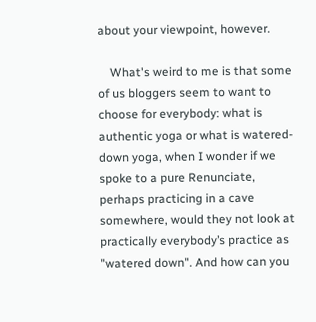about your viewpoint, however.

    What's weird to me is that some of us bloggers seem to want to choose for everybody: what is authentic yoga or what is watered-down yoga, when I wonder if we spoke to a pure Renunciate, perhaps practicing in a cave somewhere, would they not look at practically everybody’s practice as "watered down". And how can you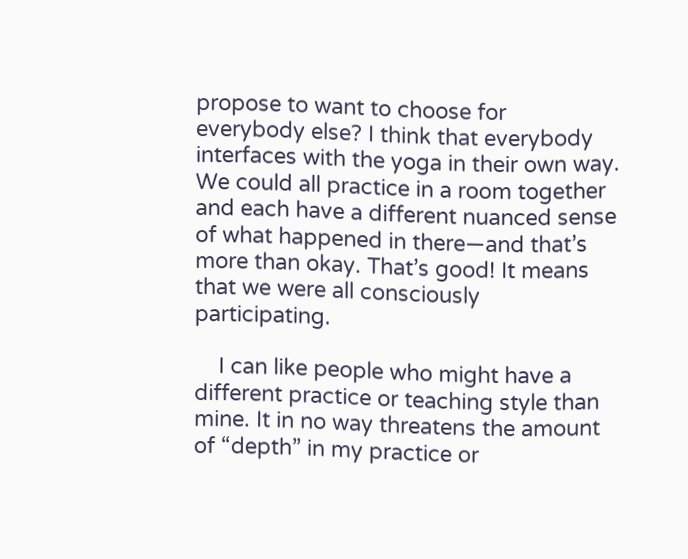propose to want to choose for everybody else? I think that everybody interfaces with the yoga in their own way. We could all practice in a room together and each have a different nuanced sense of what happened in there—and that’s more than okay. That’s good! It means that we were all consciously participating.

    I can like people who might have a different practice or teaching style than mine. It in no way threatens the amount of “depth” in my practice or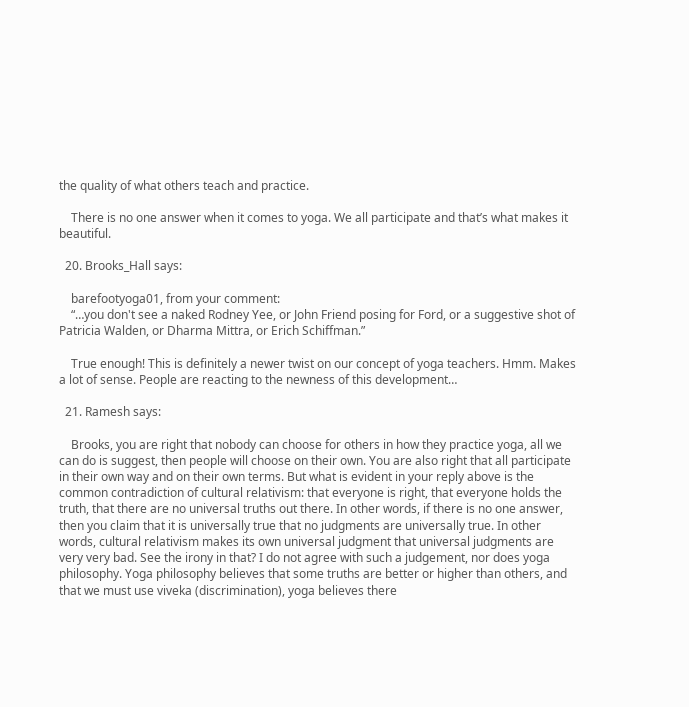the quality of what others teach and practice.

    There is no one answer when it comes to yoga. We all participate and that’s what makes it beautiful.

  20. Brooks_Hall says:

    barefootyoga01, from your comment:
    “…you don't see a naked Rodney Yee, or John Friend posing for Ford, or a suggestive shot of Patricia Walden, or Dharma Mittra, or Erich Schiffman.”

    True enough! This is definitely a newer twist on our concept of yoga teachers. Hmm. Makes a lot of sense. People are reacting to the newness of this development…

  21. Ramesh says:

    Brooks, you are right that nobody can choose for others in how they practice yoga, all we can do is suggest, then people will choose on their own. You are also right that all participate in their own way and on their own terms. But what is evident in your reply above is the common contradiction of cultural relativism: that everyone is right, that everyone holds the truth, that there are no universal truths out there. In other words, if there is no one answer, then you claim that it is universally true that no judgments are universally true. In other words, cultural relativism makes its own universal judgment that universal judgments are very very bad. See the irony in that? I do not agree with such a judgement, nor does yoga philosophy. Yoga philosophy believes that some truths are better or higher than others, and that we must use viveka (discrimination), yoga believes there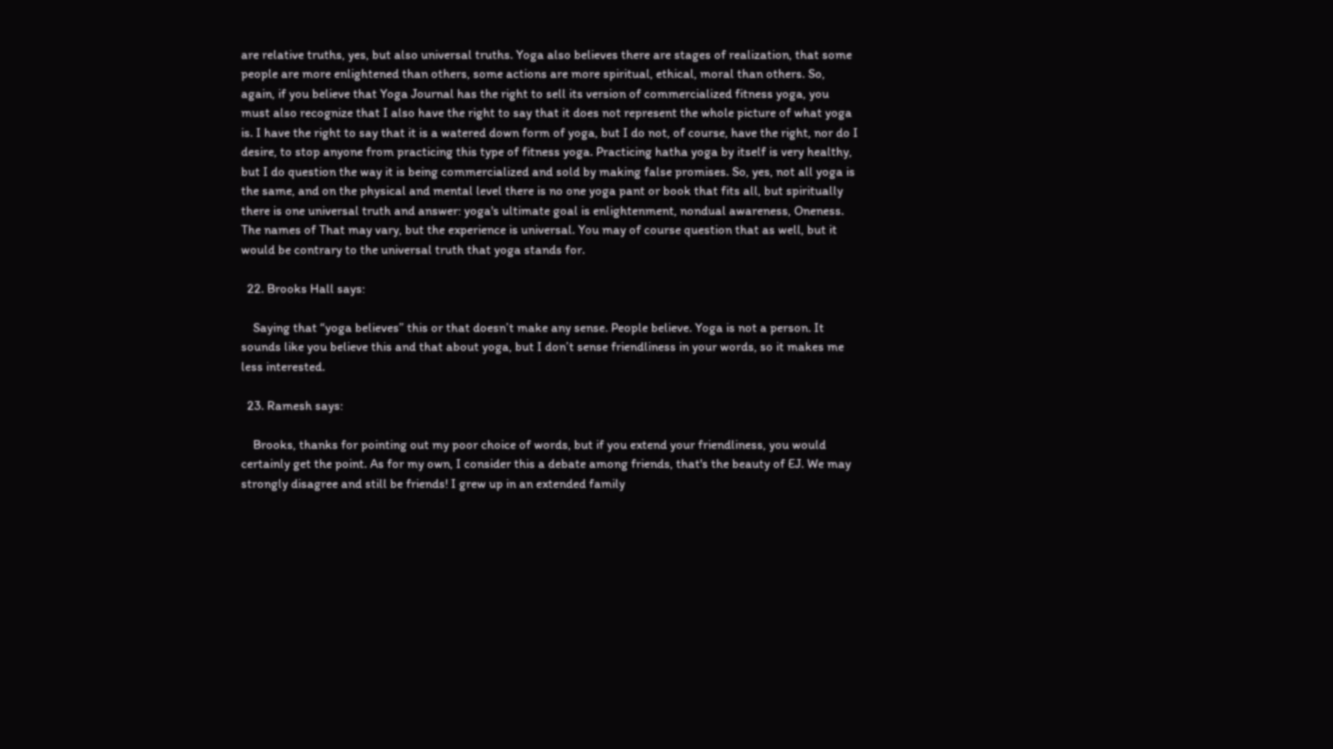are relative truths, yes, but also universal truths. Yoga also believes there are stages of realization, that some people are more enlightened than others, some actions are more spiritual, ethical, moral than others. So, again, if you believe that Yoga Journal has the right to sell its version of commercialized fitness yoga, you must also recognize that I also have the right to say that it does not represent the whole picture of what yoga is. I have the right to say that it is a watered down form of yoga, but I do not, of course, have the right, nor do I desire, to stop anyone from practicing this type of fitness yoga. Practicing hatha yoga by itself is very healthy, but I do question the way it is being commercialized and sold by making false promises. So, yes, not all yoga is the same, and on the physical and mental level there is no one yoga pant or book that fits all, but spiritually there is one universal truth and answer: yoga's ultimate goal is enlightenment, nondual awareness, Oneness. The names of That may vary, but the experience is universal. You may of course question that as well, but it would be contrary to the universal truth that yoga stands for.

  22. Brooks Hall says:

    Saying that “yoga believes” this or that doesn’t make any sense. People believe. Yoga is not a person. It sounds like you believe this and that about yoga, but I don’t sense friendliness in your words, so it makes me less interested.

  23. Ramesh says:

    Brooks, thanks for pointing out my poor choice of words, but if you extend your friendliness, you would certainly get the point. As for my own, I consider this a debate among friends, that's the beauty of EJ. We may strongly disagree and still be friends! I grew up in an extended family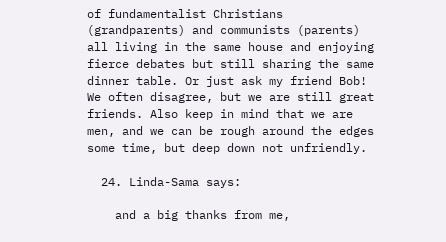of fundamentalist Christians (grandparents) and communists (parents) all living in the same house and enjoying fierce debates but still sharing the same dinner table. Or just ask my friend Bob! We often disagree, but we are still great friends. Also keep in mind that we are men, and we can be rough around the edges some time, but deep down not unfriendly.

  24. Linda-Sama says:

    and a big thanks from me,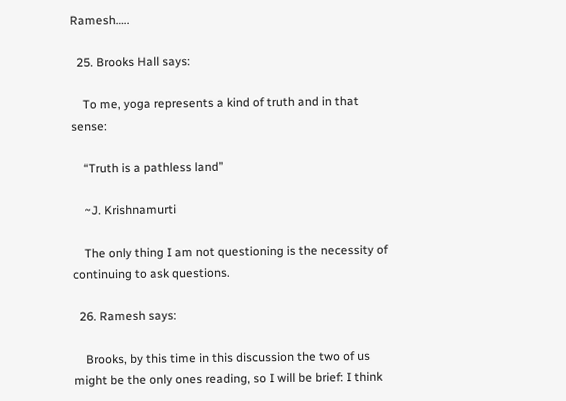Ramesh…..

  25. Brooks Hall says:

    To me, yoga represents a kind of truth and in that sense:

    “Truth is a pathless land”

    ~J. Krishnamurti

    The only thing I am not questioning is the necessity of continuing to ask questions.

  26. Ramesh says:

    Brooks, by this time in this discussion the two of us might be the only ones reading, so I will be brief: I think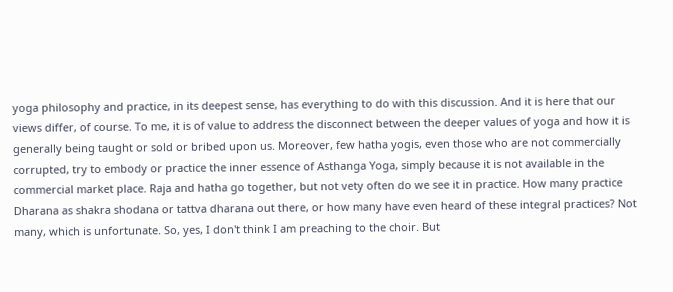yoga philosophy and practice, in its deepest sense, has everything to do with this discussion. And it is here that our views differ, of course. To me, it is of value to address the disconnect between the deeper values of yoga and how it is generally being taught or sold or bribed upon us. Moreover, few hatha yogis, even those who are not commercially corrupted, try to embody or practice the inner essence of Asthanga Yoga, simply because it is not available in the commercial market place. Raja and hatha go together, but not vety often do we see it in practice. How many practice Dharana as shakra shodana or tattva dharana out there, or how many have even heard of these integral practices? Not many, which is unfortunate. So, yes, I don't think I am preaching to the choir. But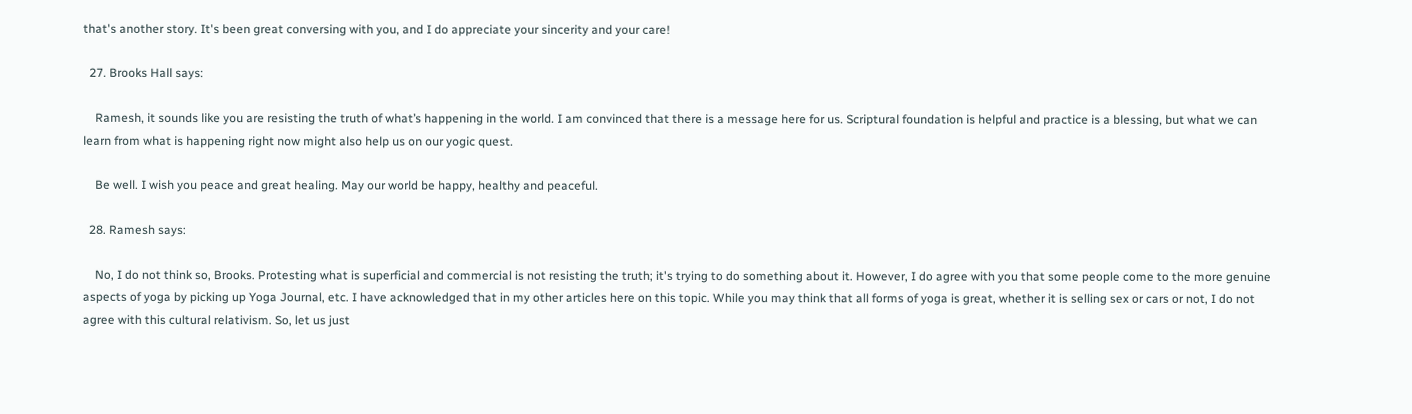that's another story. It's been great conversing with you, and I do appreciate your sincerity and your care!

  27. Brooks Hall says:

    Ramesh, it sounds like you are resisting the truth of what’s happening in the world. I am convinced that there is a message here for us. Scriptural foundation is helpful and practice is a blessing, but what we can learn from what is happening right now might also help us on our yogic quest.

    Be well. I wish you peace and great healing. May our world be happy, healthy and peaceful.

  28. Ramesh says:

    No, I do not think so, Brooks. Protesting what is superficial and commercial is not resisting the truth; it's trying to do something about it. However, I do agree with you that some people come to the more genuine aspects of yoga by picking up Yoga Journal, etc. I have acknowledged that in my other articles here on this topic. While you may think that all forms of yoga is great, whether it is selling sex or cars or not, I do not agree with this cultural relativism. So, let us just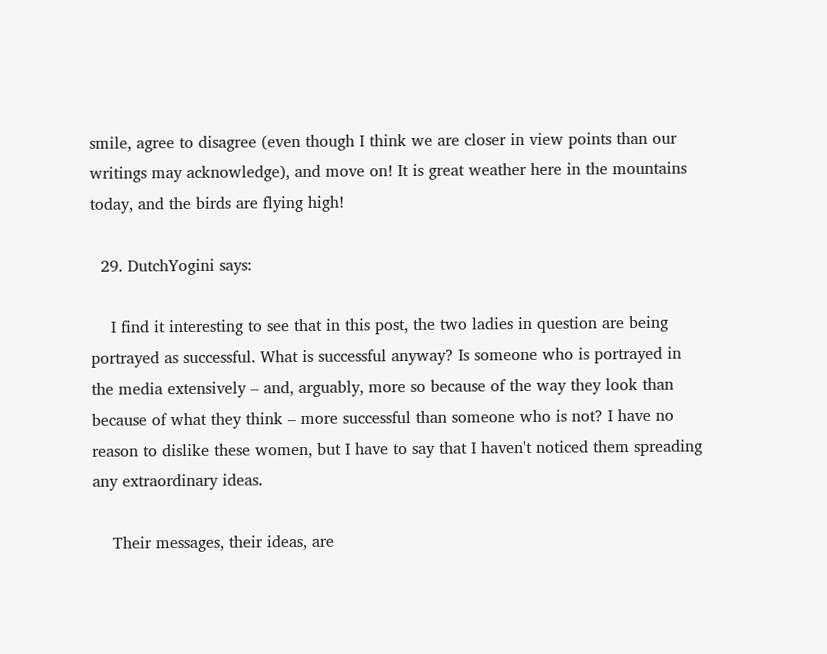smile, agree to disagree (even though I think we are closer in view points than our writings may acknowledge), and move on! It is great weather here in the mountains today, and the birds are flying high!

  29. DutchYogini says:

    I find it interesting to see that in this post, the two ladies in question are being portrayed as successful. What is successful anyway? Is someone who is portrayed in the media extensively – and, arguably, more so because of the way they look than because of what they think – more successful than someone who is not? I have no reason to dislike these women, but I have to say that I haven't noticed them spreading any extraordinary ideas.

    Their messages, their ideas, are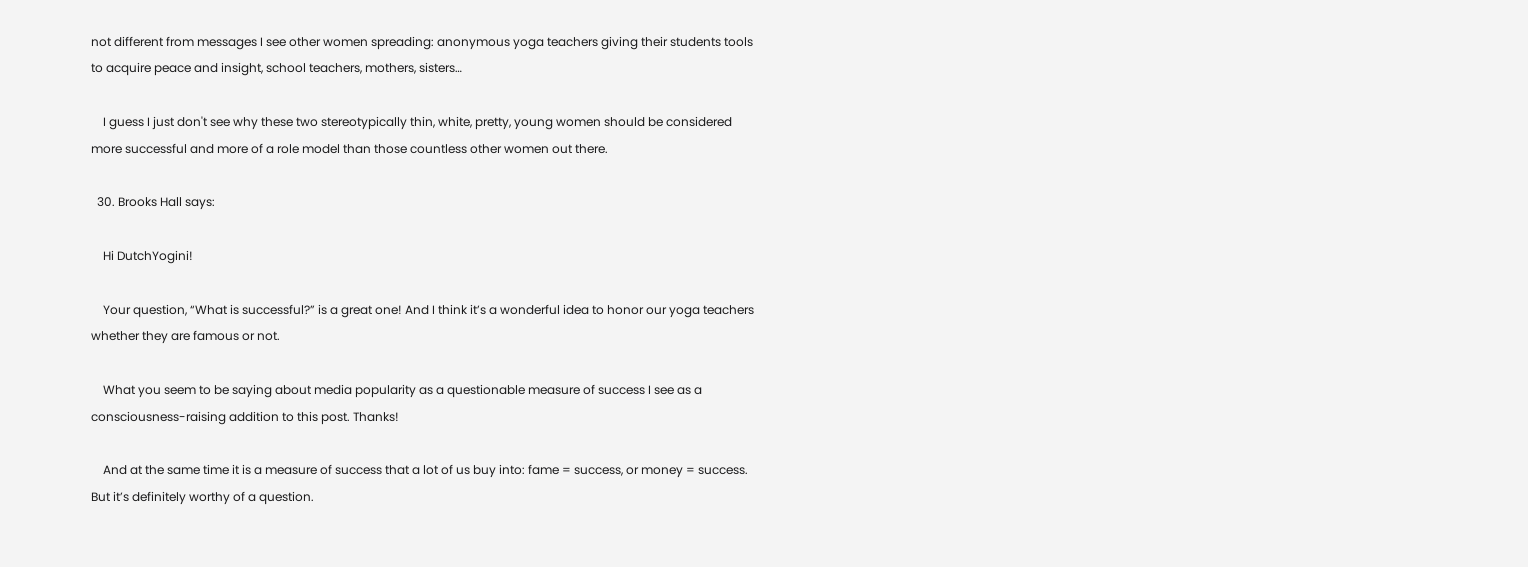not different from messages I see other women spreading: anonymous yoga teachers giving their students tools to acquire peace and insight, school teachers, mothers, sisters…

    I guess I just don't see why these two stereotypically thin, white, pretty, young women should be considered more successful and more of a role model than those countless other women out there.

  30. Brooks Hall says:

    Hi DutchYogini!

    Your question, “What is successful?” is a great one! And I think it’s a wonderful idea to honor our yoga teachers whether they are famous or not.

    What you seem to be saying about media popularity as a questionable measure of success I see as a consciousness-raising addition to this post. Thanks!

    And at the same time it is a measure of success that a lot of us buy into: fame = success, or money = success. But it’s definitely worthy of a question.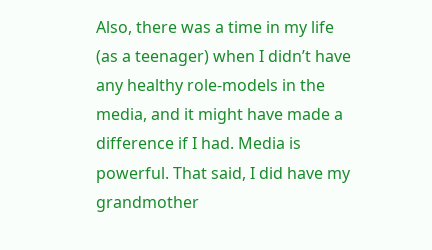Also, there was a time in my life (as a teenager) when I didn’t have any healthy role-models in the media, and it might have made a difference if I had. Media is powerful. That said, I did have my grandmother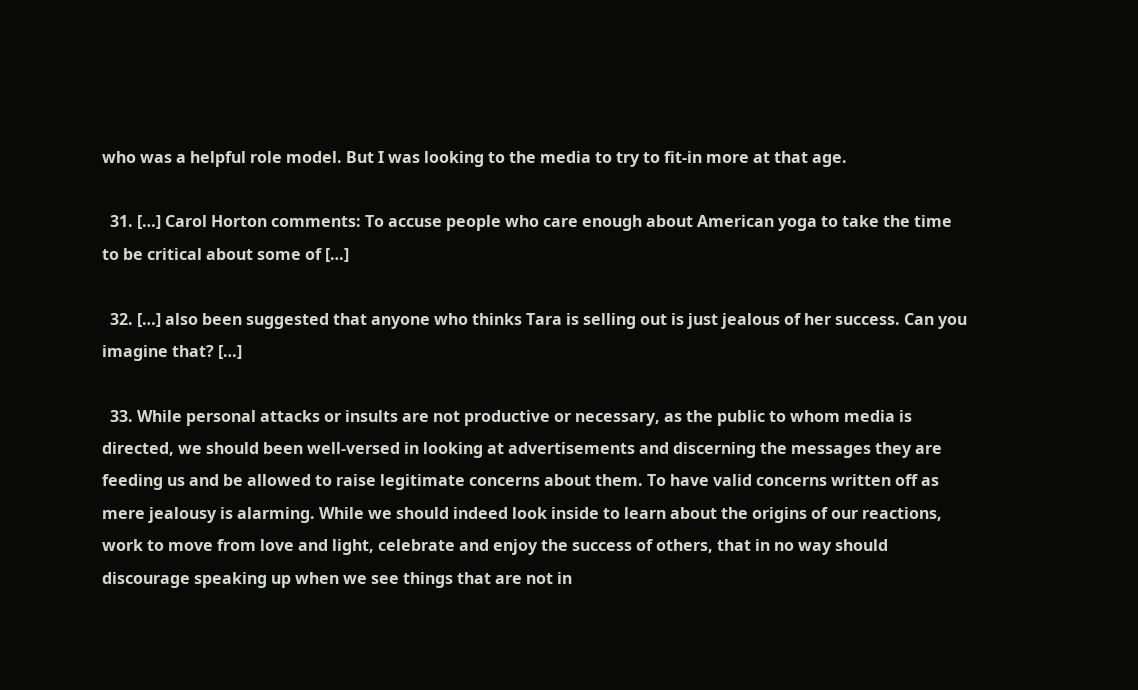who was a helpful role model. But I was looking to the media to try to fit-in more at that age.

  31. […] Carol Horton comments: To accuse people who care enough about American yoga to take the time to be critical about some of […]

  32. […] also been suggested that anyone who thinks Tara is selling out is just jealous of her success. Can you imagine that? […]

  33. While personal attacks or insults are not productive or necessary, as the public to whom media is directed, we should been well-versed in looking at advertisements and discerning the messages they are feeding us and be allowed to raise legitimate concerns about them. To have valid concerns written off as mere jealousy is alarming. While we should indeed look inside to learn about the origins of our reactions, work to move from love and light, celebrate and enjoy the success of others, that in no way should discourage speaking up when we see things that are not in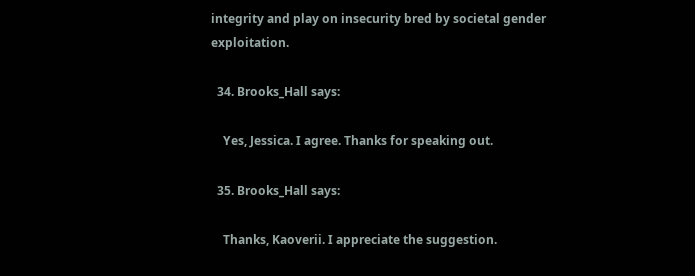integrity and play on insecurity bred by societal gender exploitation.

  34. Brooks_Hall says:

    Yes, Jessica. I agree. Thanks for speaking out.

  35. Brooks_Hall says:

    Thanks, Kaoverii. I appreciate the suggestion.